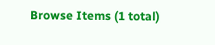Browse Items (1 total)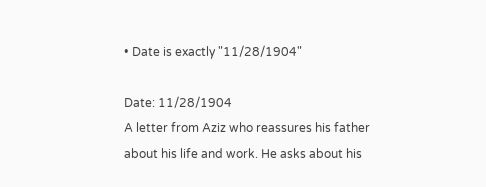• Date is exactly "11/28/1904"

Date: 11/28/1904
A letter from Aziz who reassures his father about his life and work. He asks about his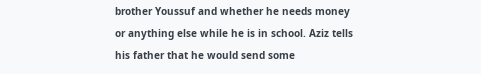brother Youssuf and whether he needs money or anything else while he is in school. Aziz tells his father that he would send some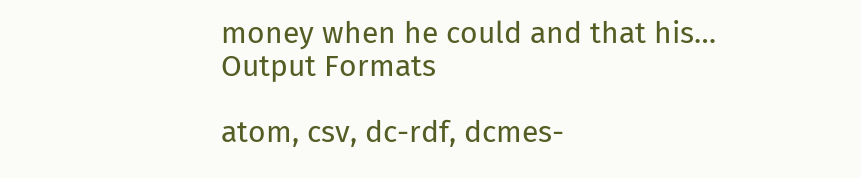money when he could and that his…
Output Formats

atom, csv, dc-rdf, dcmes-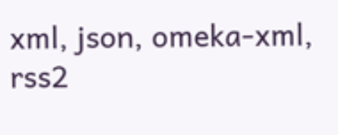xml, json, omeka-xml, rss2